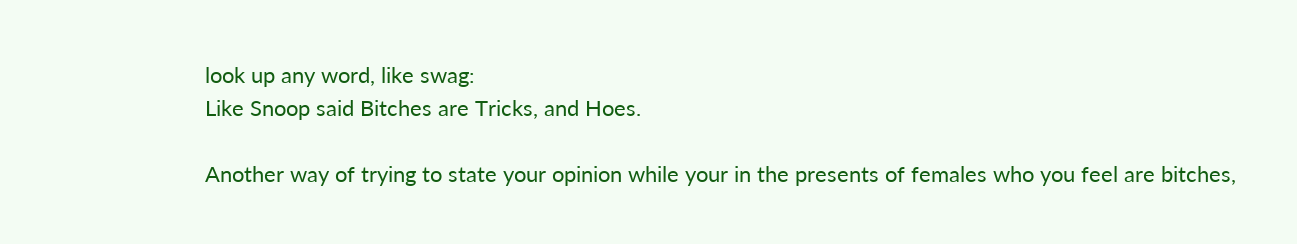look up any word, like swag:
Like Snoop said Bitches are Tricks, and Hoes.

Another way of trying to state your opinion while your in the presents of females who you feel are bitches,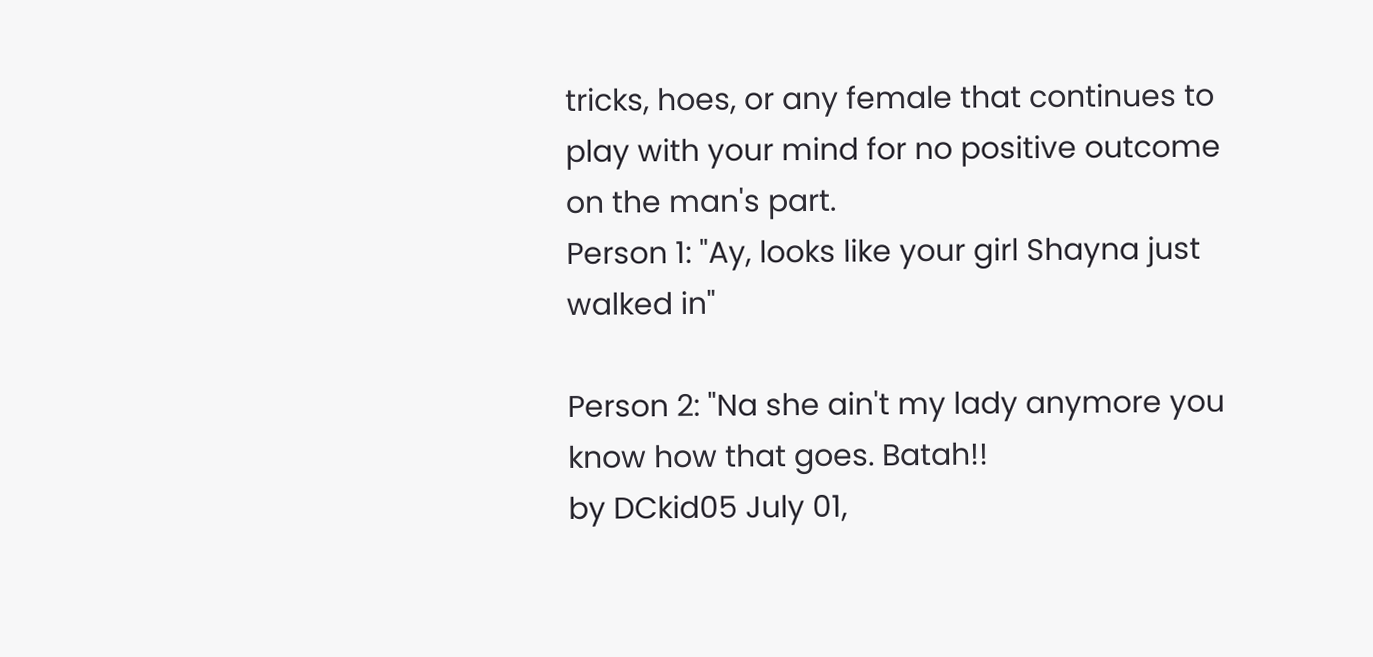tricks, hoes, or any female that continues to play with your mind for no positive outcome on the man's part.
Person 1: "Ay, looks like your girl Shayna just walked in"

Person 2: "Na she ain't my lady anymore you know how that goes. Batah!!
by DCkid05 July 01,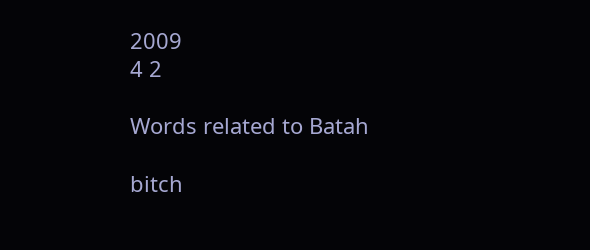2009
4 2

Words related to Batah

bitch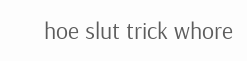hoe slut trick whore